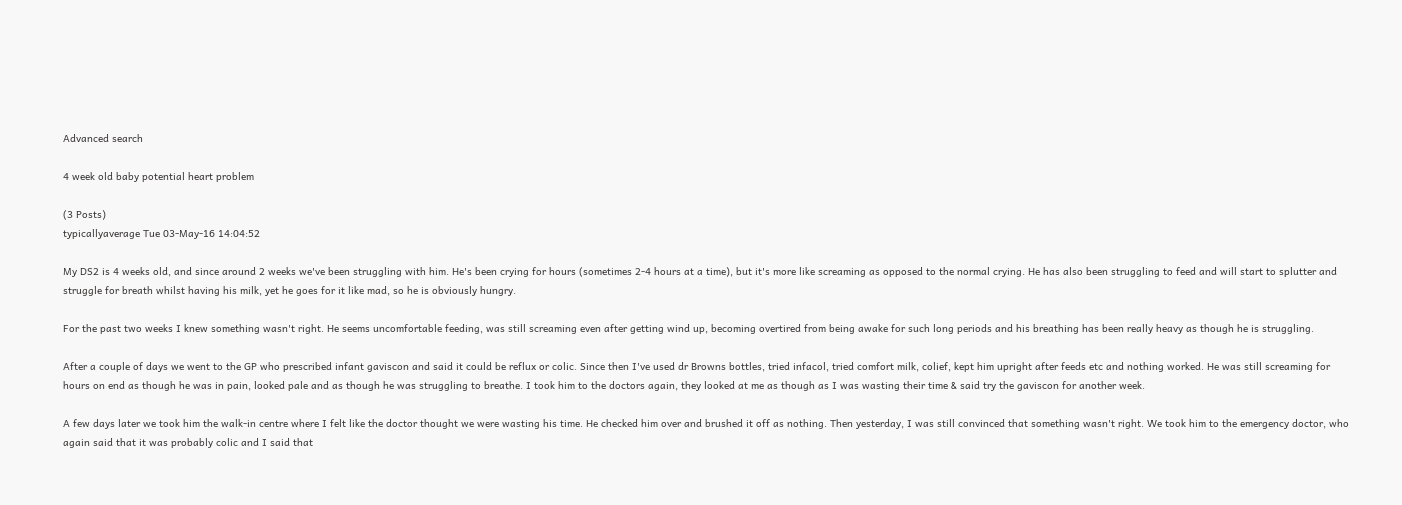Advanced search

4 week old baby potential heart problem

(3 Posts)
typicallyaverage Tue 03-May-16 14:04:52

My DS2 is 4 weeks old, and since around 2 weeks we've been struggling with him. He's been crying for hours (sometimes 2-4 hours at a time), but it's more like screaming as opposed to the normal crying. He has also been struggling to feed and will start to splutter and struggle for breath whilst having his milk, yet he goes for it like mad, so he is obviously hungry.

For the past two weeks I knew something wasn't right. He seems uncomfortable feeding, was still screaming even after getting wind up, becoming overtired from being awake for such long periods and his breathing has been really heavy as though he is struggling.

After a couple of days we went to the GP who prescribed infant gaviscon and said it could be reflux or colic. Since then I've used dr Browns bottles, tried infacol, tried comfort milk, colief, kept him upright after feeds etc and nothing worked. He was still screaming for hours on end as though he was in pain, looked pale and as though he was struggling to breathe. I took him to the doctors again, they looked at me as though as I was wasting their time & said try the gaviscon for another week.

A few days later we took him the walk-in centre where I felt like the doctor thought we were wasting his time. He checked him over and brushed it off as nothing. Then yesterday, I was still convinced that something wasn't right. We took him to the emergency doctor, who again said that it was probably colic and I said that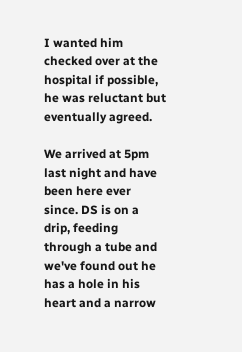I wanted him checked over at the hospital if possible, he was reluctant but eventually agreed.

We arrived at 5pm last night and have been here ever since. DS is on a drip, feeding through a tube and we've found out he has a hole in his heart and a narrow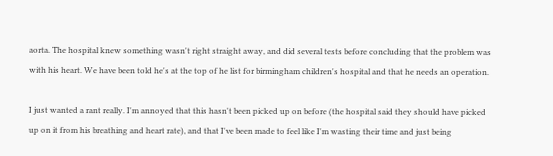aorta. The hospital knew something wasn't right straight away, and did several tests before concluding that the problem was with his heart. We have been told he's at the top of he list for birmingham children's hospital and that he needs an operation.

I just wanted a rant really. I'm annoyed that this hasn't been picked up on before (the hospital said they should have picked up on it from his breathing and heart rate), and that I've been made to feel like I'm wasting their time and just being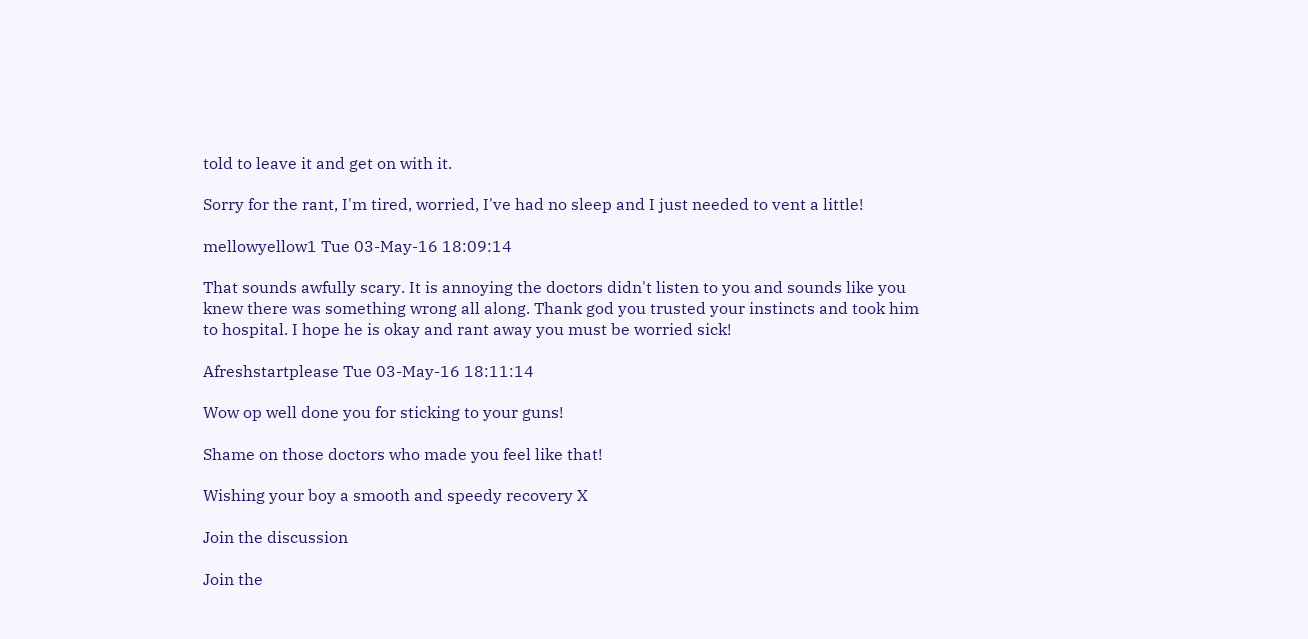told to leave it and get on with it.

Sorry for the rant, I'm tired, worried, I've had no sleep and I just needed to vent a little!

mellowyellow1 Tue 03-May-16 18:09:14

That sounds awfully scary. It is annoying the doctors didn't listen to you and sounds like you knew there was something wrong all along. Thank god you trusted your instincts and took him to hospital. I hope he is okay and rant away you must be worried sick!

Afreshstartplease Tue 03-May-16 18:11:14

Wow op well done you for sticking to your guns!

Shame on those doctors who made you feel like that!

Wishing your boy a smooth and speedy recovery X

Join the discussion

Join the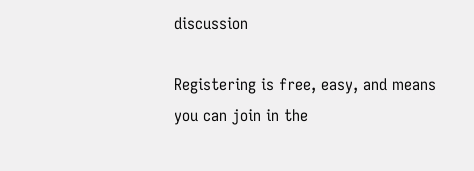discussion

Registering is free, easy, and means you can join in the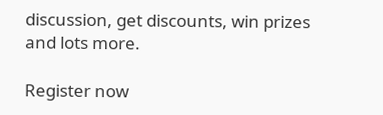discussion, get discounts, win prizes and lots more.

Register now